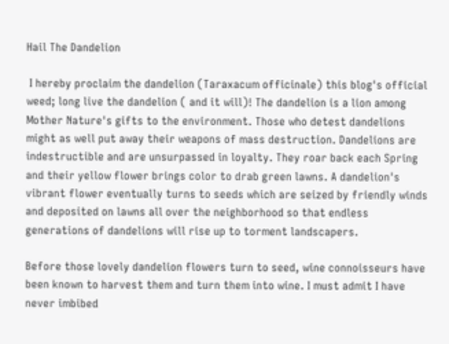Hail The Dandelion

 I hereby proclaim the dandelion (Taraxacum officinale) this blog's official weed; long live the dandelion ( and it will)! The dandelion is a lion among Mother Nature's gifts to the environment. Those who detest dandelions might as well put away their weapons of mass destruction. Dandelions are indestructible and are unsurpassed in loyalty. They roar back each Spring and their yellow flower brings color to drab green lawns. A dandelion's vibrant flower eventually turns to seeds which are seized by friendly winds and deposited on lawns all over the neighborhood so that endless generations of dandelions will rise up to torment landscapers.

Before those lovely dandelion flowers turn to seed, wine connoisseurs have been known to harvest them and turn them into wine. I must admit I have never imbibed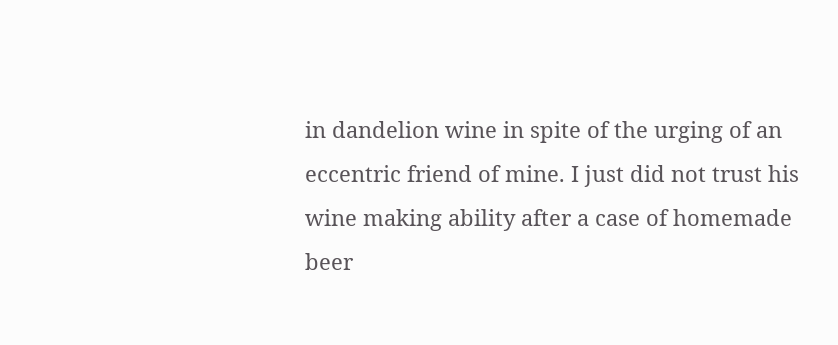in dandelion wine in spite of the urging of an eccentric friend of mine. I just did not trust his wine making ability after a case of homemade beer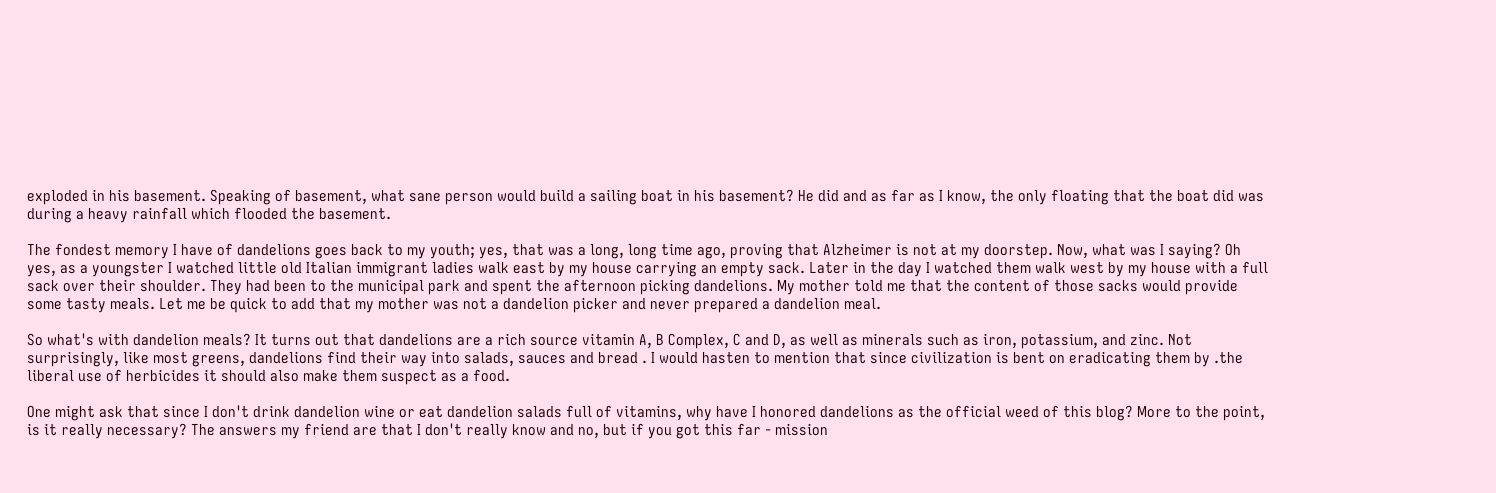exploded in his basement. Speaking of basement, what sane person would build a sailing boat in his basement? He did and as far as I know, the only floating that the boat did was during a heavy rainfall which flooded the basement.

The fondest memory I have of dandelions goes back to my youth; yes, that was a long, long time ago, proving that Alzheimer is not at my doorstep. Now, what was I saying? Oh yes, as a youngster I watched little old Italian immigrant ladies walk east by my house carrying an empty sack. Later in the day I watched them walk west by my house with a full sack over their shoulder. They had been to the municipal park and spent the afternoon picking dandelions. My mother told me that the content of those sacks would provide some tasty meals. Let me be quick to add that my mother was not a dandelion picker and never prepared a dandelion meal.

So what's with dandelion meals? It turns out that dandelions are a rich source vitamin A, B Complex, C and D, as well as minerals such as iron, potassium, and zinc. Not surprisingly, like most greens, dandelions find their way into salads, sauces and bread . I would hasten to mention that since civilization is bent on eradicating them by .the liberal use of herbicides it should also make them suspect as a food.

One might ask that since I don't drink dandelion wine or eat dandelion salads full of vitamins, why have I honored dandelions as the official weed of this blog? More to the point, is it really necessary? The answers my friend are that I don't really know and no, but if you got this far - mission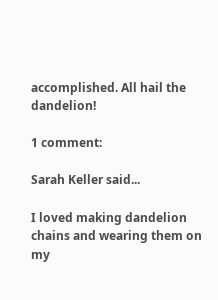accomplished. All hail the dandelion!

1 comment:

Sarah Keller said...

I loved making dandelion chains and wearing them on my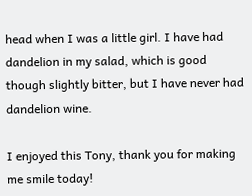head when I was a little girl. I have had dandelion in my salad, which is good though slightly bitter, but I have never had dandelion wine.

I enjoyed this Tony, thank you for making me smile today!